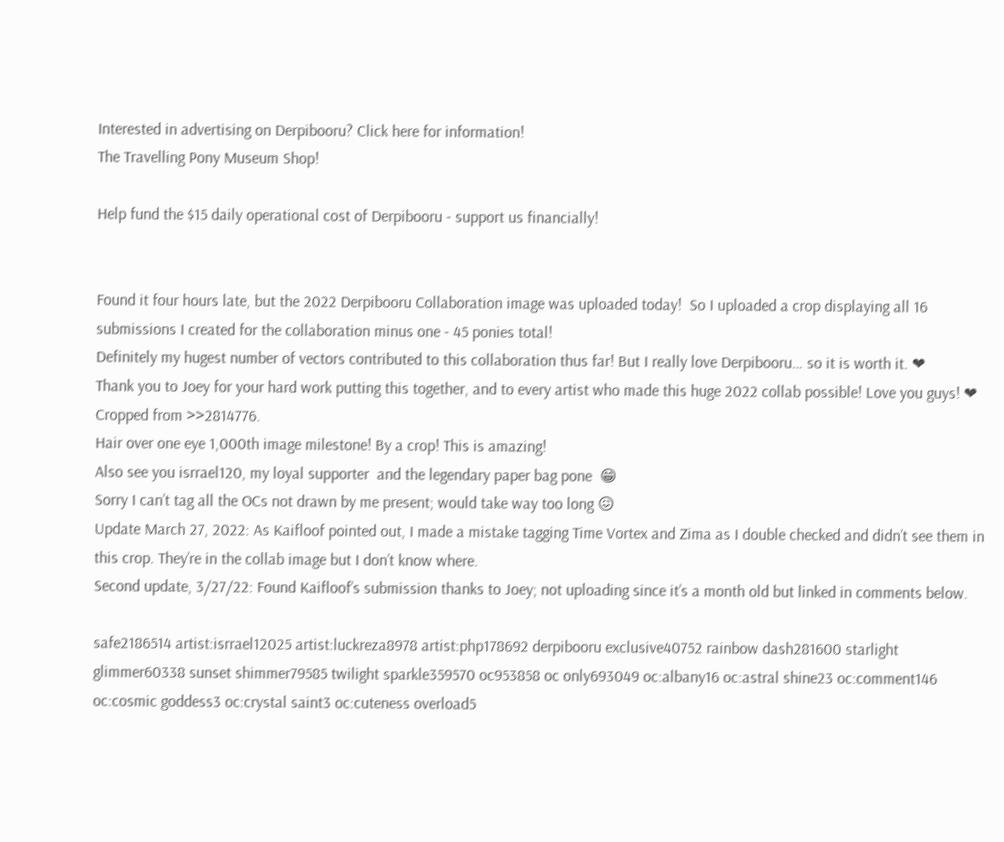Interested in advertising on Derpibooru? Click here for information!
The Travelling Pony Museum Shop!

Help fund the $15 daily operational cost of Derpibooru - support us financially!


Found it four hours late, but the 2022 Derpibooru Collaboration image was uploaded today!  So I uploaded a crop displaying all 16 submissions I created for the collaboration minus one - 45 ponies total!
Definitely my hugest number of vectors contributed to this collaboration thus far! But I really love Derpibooru… so it is worth it. ❤
Thank you to Joey for your hard work putting this together, and to every artist who made this huge 2022 collab possible! Love you guys! ❤
Cropped from >>2814776.
Hair over one eye 1,000th image milestone! By a crop! This is amazing!
Also see you isrrael120, my loyal supporter  and the legendary paper bag pone  😁
Sorry I can’t tag all the OCs not drawn by me present; would take way too long 😖
Update March 27, 2022: As Kaifloof pointed out, I made a mistake tagging Time Vortex and Zima as I double checked and didn’t see them in this crop. They’re in the collab image but I don’t know where.
Second update, 3/27/22: Found Kaifloof’s submission thanks to Joey; not uploading since it’s a month old but linked in comments below.

safe2186514 artist:isrrael12025 artist:luckreza8978 artist:php178692 derpibooru exclusive40752 rainbow dash281600 starlight glimmer60338 sunset shimmer79585 twilight sparkle359570 oc953858 oc only693049 oc:albany16 oc:astral shine23 oc:comment146 oc:cosmic goddess3 oc:crystal saint3 oc:cuteness overload5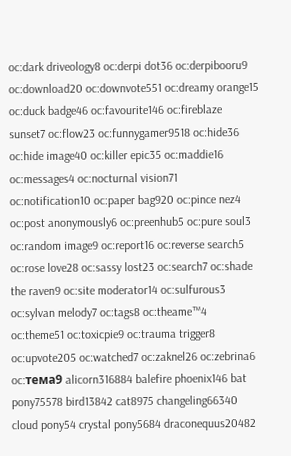oc:dark driveology8 oc:derpi dot36 oc:derpibooru9 oc:download20 oc:downvote551 oc:dreamy orange15 oc:duck badge46 oc:favourite146 oc:fireblaze sunset7 oc:flow23 oc:funnygamer9518 oc:hide36 oc:hide image40 oc:killer epic35 oc:maddie16 oc:messages4 oc:nocturnal vision71 oc:notification10 oc:paper bag920 oc:pince nez4 oc:post anonymously6 oc:preenhub5 oc:pure soul3 oc:random image9 oc:report16 oc:reverse search5 oc:rose love28 oc:sassy lost23 oc:search7 oc:shade the raven9 oc:site moderator14 oc:sulfurous3 oc:sylvan melody7 oc:tags8 oc:theame™4 oc:theme51 oc:toxicpie9 oc:trauma trigger8 oc:upvote205 oc:watched7 oc:zaknel26 oc:zebrina6 oc:тема9 alicorn316884 balefire phoenix146 bat pony75578 bird13842 cat8975 changeling66340 cloud pony54 crystal pony5684 draconequus20482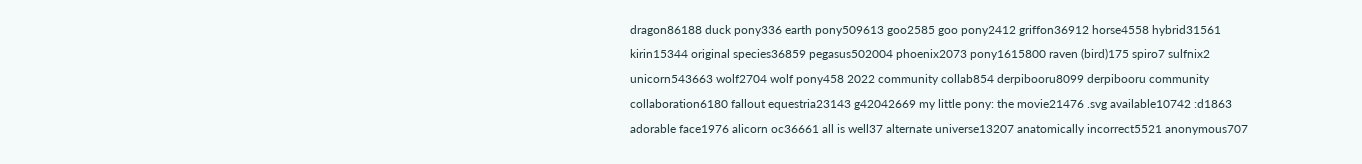dragon86188 duck pony336 earth pony509613 goo2585 goo pony2412 griffon36912 horse4558 hybrid31561 kirin15344 original species36859 pegasus502004 phoenix2073 pony1615800 raven (bird)175 spiro7 sulfnix2 unicorn543663 wolf2704 wolf pony458 2022 community collab854 derpibooru8099 derpibooru community collaboration6180 fallout equestria23143 g42042669 my little pony: the movie21476 .svg available10742 :d1863 adorable face1976 alicorn oc36661 all is well37 alternate universe13207 anatomically incorrect5521 anonymous707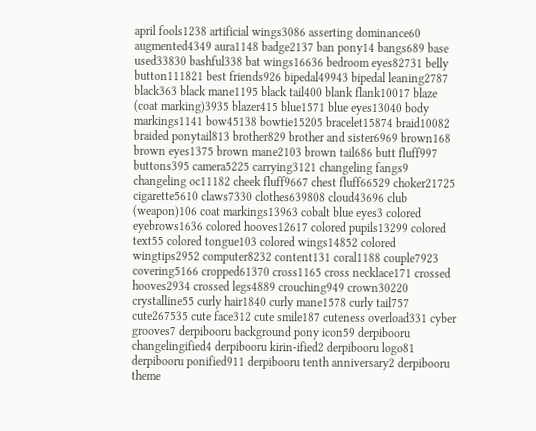april fools1238 artificial wings3086 asserting dominance60 augmented4349 aura1148 badge2137 ban pony14 bangs689 base used33830 bashful338 bat wings16636 bedroom eyes82731 belly button111821 best friends926 bipedal49943 bipedal leaning2787 black363 black mane1195 black tail400 blank flank10017 blaze (coat marking)3935 blazer415 blue1571 blue eyes13040 body markings1141 bow45138 bowtie15205 bracelet15874 braid10082 braided ponytail813 brother829 brother and sister6969 brown168 brown eyes1375 brown mane2103 brown tail686 butt fluff997 buttons395 camera5225 carrying3121 changeling fangs9 changeling oc11182 cheek fluff9667 chest fluff66529 choker21725 cigarette5610 claws7330 clothes639808 cloud43696 club (weapon)106 coat markings13963 cobalt blue eyes3 colored eyebrows1636 colored hooves12617 colored pupils13299 colored text55 colored tongue103 colored wings14852 colored wingtips2952 computer8232 content131 coral1188 couple7923 covering5166 cropped61370 cross1165 cross necklace171 crossed hooves2934 crossed legs4889 crouching949 crown30220 crystalline55 curly hair1840 curly mane1578 curly tail757 cute267535 cute face312 cute smile187 cuteness overload331 cyber grooves7 derpibooru background pony icon59 derpibooru changelingified4 derpibooru kirin-ified2 derpibooru logo81 derpibooru ponified911 derpibooru tenth anniversary2 derpibooru theme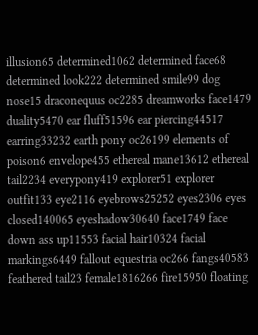illusion65 determined1062 determined face68 determined look222 determined smile99 dog nose15 draconequus oc2285 dreamworks face1479 duality5470 ear fluff51596 ear piercing44517 earring33232 earth pony oc26199 elements of poison6 envelope455 ethereal mane13612 ethereal tail2234 everypony419 explorer51 explorer outfit133 eye2116 eyebrows25252 eyes2306 eyes closed140065 eyeshadow30640 face1749 face down ass up11553 facial hair10324 facial markings6449 fallout equestria oc266 fangs40583 feathered tail23 female1816266 fire15950 floating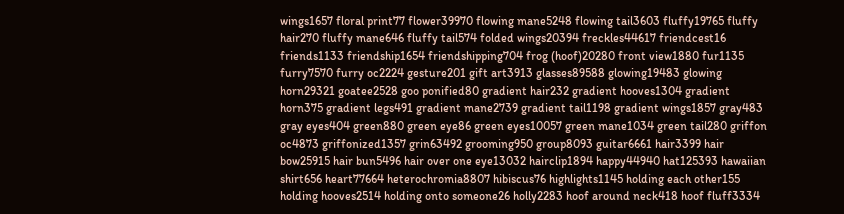wings1657 floral print77 flower39970 flowing mane5248 flowing tail3603 fluffy19765 fluffy hair270 fluffy mane646 fluffy tail574 folded wings20394 freckles44617 friendcest16 friends1133 friendship1654 friendshipping704 frog (hoof)20280 front view1880 fur1135 furry7570 furry oc2224 gesture201 gift art3913 glasses89588 glowing19483 glowing horn29321 goatee2528 goo ponified80 gradient hair232 gradient hooves1304 gradient horn375 gradient legs491 gradient mane2739 gradient tail1198 gradient wings1857 gray483 gray eyes404 green880 green eye86 green eyes10057 green mane1034 green tail280 griffon oc4873 griffonized1357 grin63492 grooming950 group8093 guitar6661 hair3399 hair bow25915 hair bun5496 hair over one eye13032 hairclip1894 happy44940 hat125393 hawaiian shirt656 heart77664 heterochromia8807 hibiscus76 highlights1145 holding each other155 holding hooves2514 holding onto someone26 holly2283 hoof around neck418 hoof fluff3334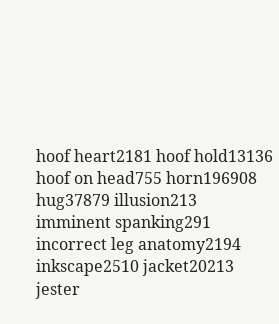hoof heart2181 hoof hold13136 hoof on head755 horn196908 hug37879 illusion213 imminent spanking291 incorrect leg anatomy2194 inkscape2510 jacket20213 jester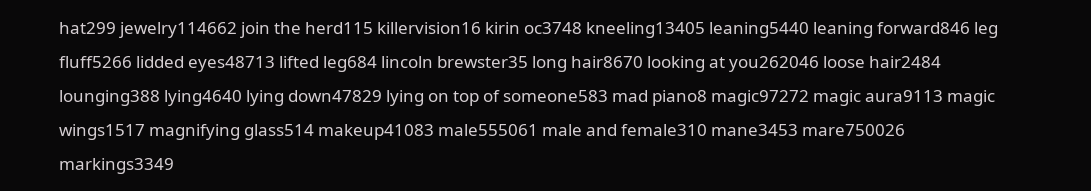hat299 jewelry114662 join the herd115 killervision16 kirin oc3748 kneeling13405 leaning5440 leaning forward846 leg fluff5266 lidded eyes48713 lifted leg684 lincoln brewster35 long hair8670 looking at you262046 loose hair2484 lounging388 lying4640 lying down47829 lying on top of someone583 mad piano8 magic97272 magic aura9113 magic wings1517 magnifying glass514 makeup41083 male555061 male and female310 mane3453 mare750026 markings3349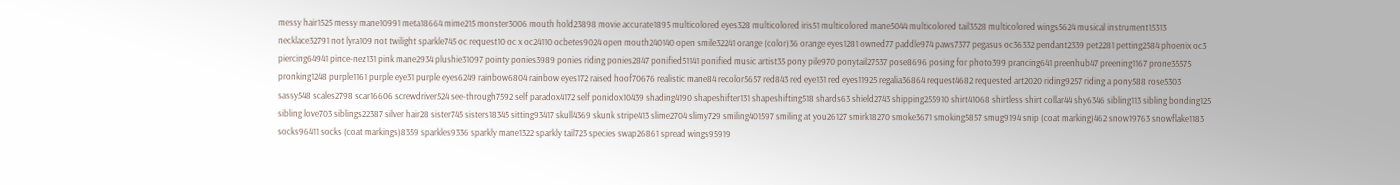messy hair1525 messy mane10991 meta18664 mime215 monster3006 mouth hold23898 movie accurate1895 multicolored eyes328 multicolored iris51 multicolored mane5044 multicolored tail3528 multicolored wings5624 musical instrument15313 necklace32791 not lyra109 not twilight sparkle745 oc request10 oc x oc24110 ocbetes9024 open mouth240140 open smile32241 orange (color)36 orange eyes1281 owned77 paddle974 paws7377 pegasus oc36332 pendant2339 pet2281 petting2584 phoenix oc3 piercing64941 pince-nez131 pink mane2934 plushie31097 pointy ponies3989 ponies riding ponies2847 ponified51141 ponified music artist35 pony pile970 ponytail27537 pose8696 posing for photo399 prancing641 preenhub47 preening1167 prone35575 pronking1248 purple1161 purple eye31 purple eyes6249 rainbow6804 rainbow eyes172 raised hoof70676 realistic mane84 recolor5657 red843 red eye131 red eyes11925 regalia36864 request4682 requested art2020 riding9257 riding a pony588 rose5303 sassy548 scales2798 scar16606 screwdriver524 see-through7592 self paradox4172 self ponidox10439 shading4190 shapeshifter131 shapeshifting518 shards63 shield2743 shipping255910 shirt41068 shirtless shirt collar44 shy6346 sibling113 sibling bonding125 sibling love703 siblings22387 silver hair28 sister745 sisters18345 sitting93417 skull4369 skunk stripe413 slime2704 slimy729 smiling401597 smiling at you26127 smirk18270 smoke3671 smoking5857 smug9194 snip (coat marking)462 snow19763 snowflake1183 socks96411 socks (coat markings)8359 sparkles9336 sparkly mane1322 sparkly tail723 species swap26861 spread wings95919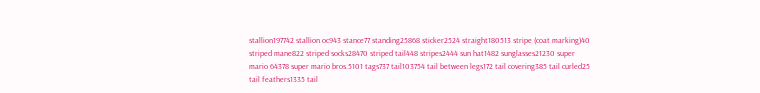stallion197742 stallion oc943 stance77 standing25868 sticker2524 straight180513 stripe (coat marking)40 striped mane822 striped socks28470 striped tail448 stripes2444 sun hat1482 sunglasses21230 super mario 64378 super mario bros.5101 tags737 tail103754 tail between legs172 tail covering385 tail curled25 tail feathers1335 tail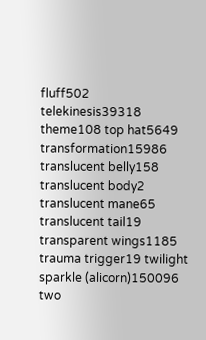fluff502 telekinesis39318 theme108 top hat5649 transformation15986 translucent belly158 translucent body2 translucent mane65 translucent tail19 transparent wings1185 trauma trigger19 twilight sparkle (alicorn)150096 two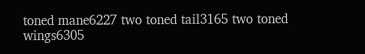toned mane6227 two toned tail3165 two toned wings6305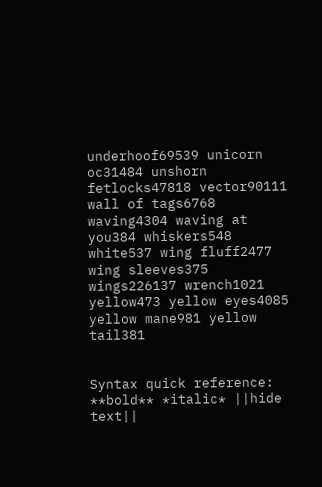underhoof69539 unicorn oc31484 unshorn fetlocks47818 vector90111 wall of tags6768 waving4304 waving at you384 whiskers548 white537 wing fluff2477 wing sleeves375 wings226137 wrench1021 yellow473 yellow eyes4085 yellow mane981 yellow tail381


Syntax quick reference: **bold** *italic* ||hide text||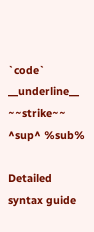`code` __underline__ ~~strike~~ ^sup^ %sub%

Detailed syntax guide